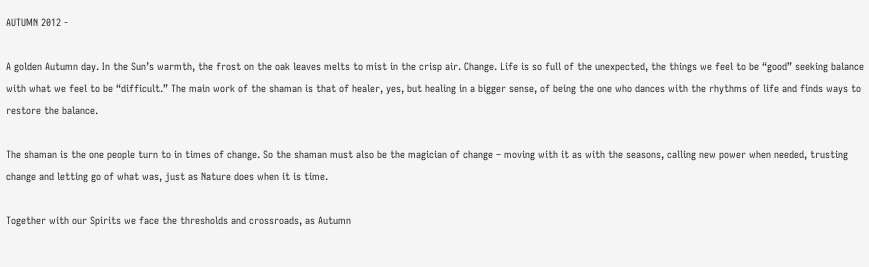AUTUMN 2012 -

A golden Autumn day. In the Sun’s warmth, the frost on the oak leaves melts to mist in the crisp air. Change. Life is so full of the unexpected, the things we feel to be “good” seeking balance with what we feel to be “difficult.” The main work of the shaman is that of healer, yes, but healing in a bigger sense, of being the one who dances with the rhythms of life and finds ways to restore the balance.

The shaman is the one people turn to in times of change. So the shaman must also be the magician of change – moving with it as with the seasons, calling new power when needed, trusting change and letting go of what was, just as Nature does when it is time.

Together with our Spirits we face the thresholds and crossroads, as Autumn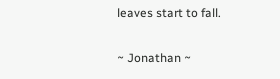leaves start to fall.

~ Jonathan ~